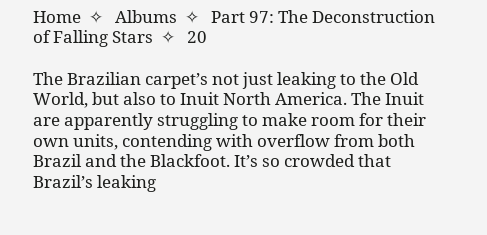Home  ✧   Albums  ✧   Part 97: The Deconstruction of Falling Stars  ✧   20

The Brazilian carpet’s not just leaking to the Old World, but also to Inuit North America. The Inuit are apparently struggling to make room for their own units, contending with overflow from both Brazil and the Blackfoot. It’s so crowded that Brazil’s leaking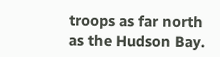troops as far north as the Hudson Bay.